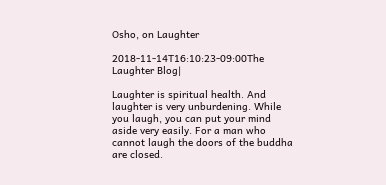Osho, on Laughter

2018-11-14T16:10:23-09:00The Laughter Blog|

Laughter is spiritual health. And laughter is very unburdening. While you laugh, you can put your mind aside very easily. For a man who cannot laugh the doors of the buddha are closed.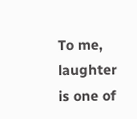To me, laughter is one of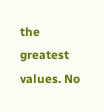the greatest values. No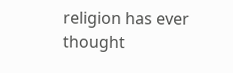religion has ever thought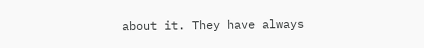about it. They have always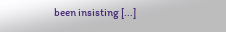been insisting [...]